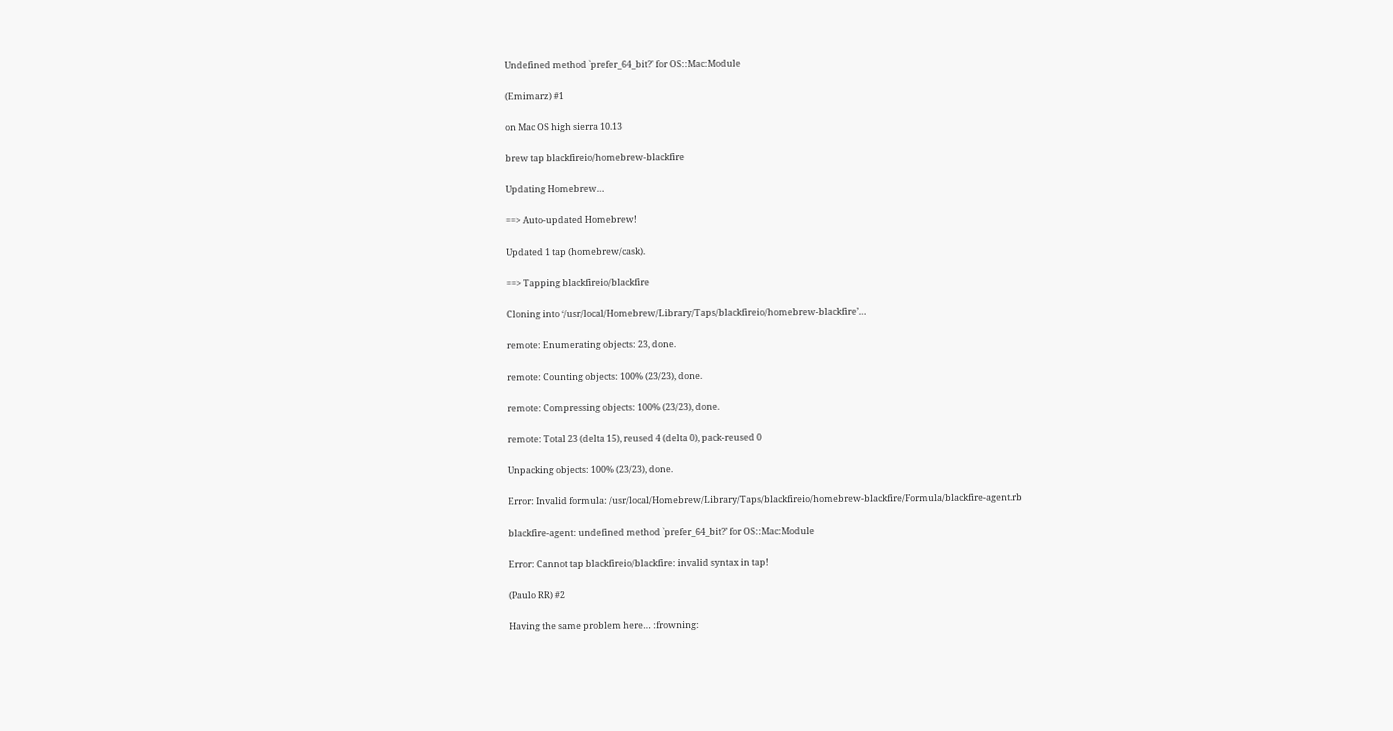Undefined method `prefer_64_bit?' for OS::Mac:Module

(Emimarz) #1

on Mac OS high sierra 10.13

brew tap blackfireio/homebrew-blackfire

Updating Homebrew…

==> Auto-updated Homebrew!

Updated 1 tap (homebrew/cask).

==> Tapping blackfireio/blackfire

Cloning into ‘/usr/local/Homebrew/Library/Taps/blackfireio/homebrew-blackfire’…

remote: Enumerating objects: 23, done.

remote: Counting objects: 100% (23/23), done.

remote: Compressing objects: 100% (23/23), done.

remote: Total 23 (delta 15), reused 4 (delta 0), pack-reused 0

Unpacking objects: 100% (23/23), done.

Error: Invalid formula: /usr/local/Homebrew/Library/Taps/blackfireio/homebrew-blackfire/Formula/blackfire-agent.rb

blackfire-agent: undefined method `prefer_64_bit?’ for OS::Mac:Module

Error: Cannot tap blackfireio/blackfire: invalid syntax in tap!

(Paulo RR) #2

Having the same problem here… :frowning: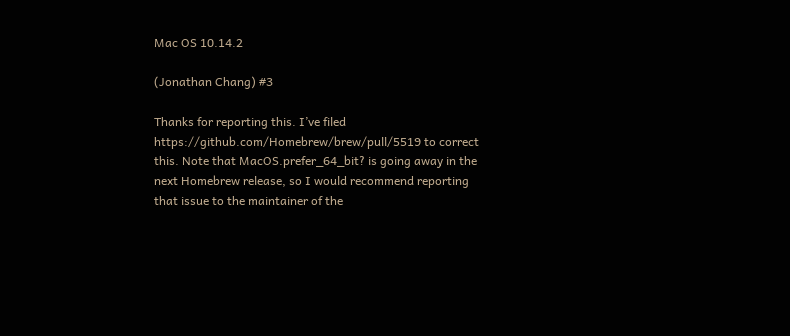Mac OS 10.14.2

(Jonathan Chang) #3

Thanks for reporting this. I’ve filed https://github.com/Homebrew/brew/pull/5519 to correct this. Note that MacOS.prefer_64_bit? is going away in the next Homebrew release, so I would recommend reporting that issue to the maintainer of the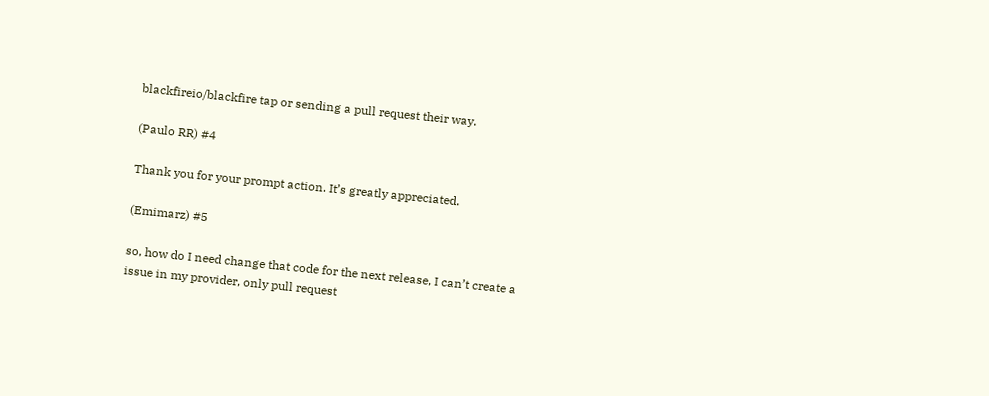blackfireio/blackfire tap or sending a pull request their way.

(Paulo RR) #4

Thank you for your prompt action. It’s greatly appreciated.

(Emimarz) #5

so, how do I need change that code for the next release, I can’t create a issue in my provider, only pull request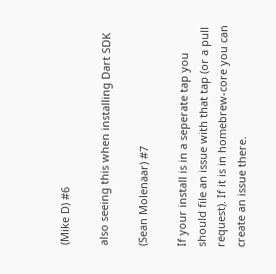(Mike D) #6

also seeing this when installing Dart SDK

(Sean Molenaar) #7

If your install is in a seperate tap you should file an issue with that tap (or a pull request). If it is in homebrew-core you can create an issue there.